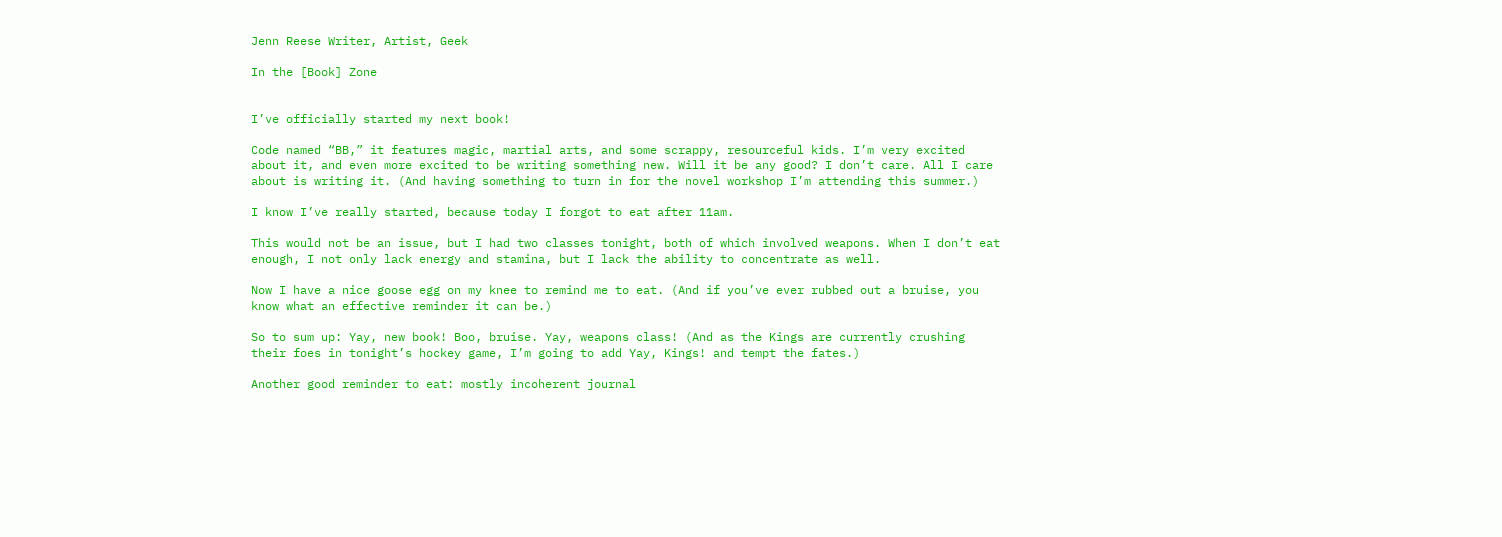Jenn Reese Writer, Artist, Geek

In the [Book] Zone


I’ve officially started my next book!

Code named “BB,” it features magic, martial arts, and some scrappy, resourceful kids. I’m very excited about it, and even more excited to be writing something new. Will it be any good? I don’t care. All I care about is writing it. (And having something to turn in for the novel workshop I’m attending this summer.)

I know I’ve really started, because today I forgot to eat after 11am.

This would not be an issue, but I had two classes tonight, both of which involved weapons. When I don’t eat enough, I not only lack energy and stamina, but I lack the ability to concentrate as well.

Now I have a nice goose egg on my knee to remind me to eat. (And if you’ve ever rubbed out a bruise, you know what an effective reminder it can be.)

So to sum up: Yay, new book! Boo, bruise. Yay, weapons class! (And as the Kings are currently crushing their foes in tonight’s hockey game, I’m going to add Yay, Kings! and tempt the fates.)

Another good reminder to eat: mostly incoherent journal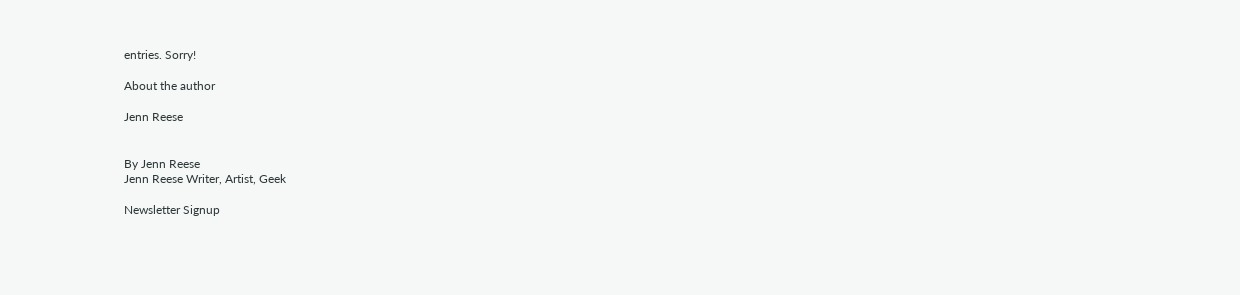entries. Sorry!

About the author

Jenn Reese


By Jenn Reese
Jenn Reese Writer, Artist, Geek

Newsletter Signup